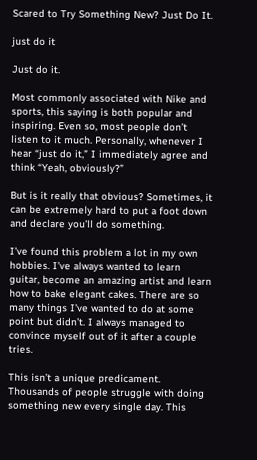Scared to Try Something New? Just Do It.

just do it

Just do it.

Most commonly associated with Nike and sports, this saying is both popular and inspiring. Even so, most people don’t listen to it much. Personally, whenever I hear “just do it,” I immediately agree and think “Yeah, obviously?”

But is it really that obvious? Sometimes, it can be extremely hard to put a foot down and declare you’ll do something.

I’ve found this problem a lot in my own hobbies. I’ve always wanted to learn guitar, become an amazing artist and learn how to bake elegant cakes. There are so many things I’ve wanted to do at some point but didn’t. I always managed to convince myself out of it after a couple tries.

This isn’t a unique predicament. Thousands of people struggle with doing something new every single day. This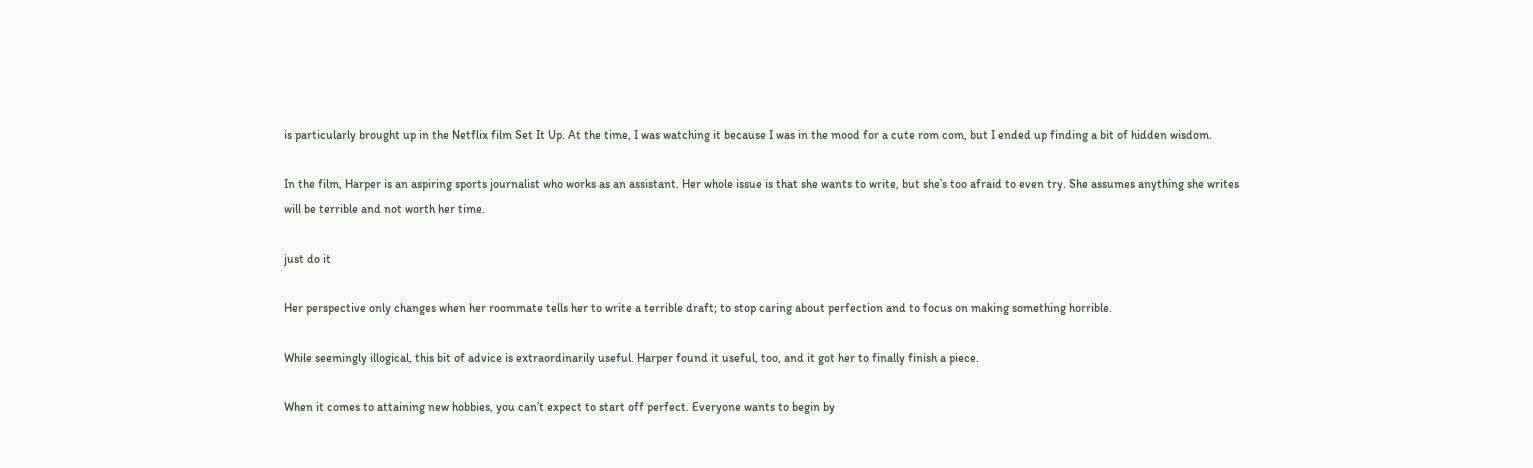is particularly brought up in the Netflix film Set It Up. At the time, I was watching it because I was in the mood for a cute rom com, but I ended up finding a bit of hidden wisdom.

In the film, Harper is an aspiring sports journalist who works as an assistant. Her whole issue is that she wants to write, but she’s too afraid to even try. She assumes anything she writes will be terrible and not worth her time.

just do it

Her perspective only changes when her roommate tells her to write a terrible draft; to stop caring about perfection and to focus on making something horrible.

While seemingly illogical, this bit of advice is extraordinarily useful. Harper found it useful, too, and it got her to finally finish a piece.

When it comes to attaining new hobbies, you can’t expect to start off perfect. Everyone wants to begin by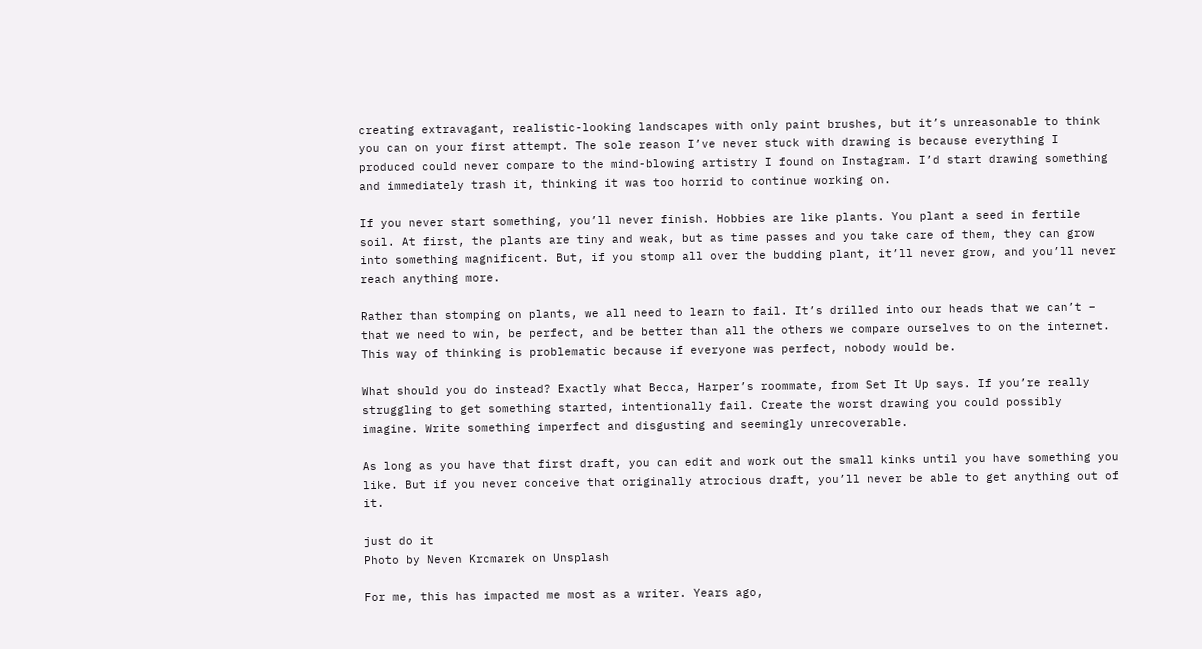creating extravagant, realistic-looking landscapes with only paint brushes, but it’s unreasonable to think you can on your first attempt. The sole reason I’ve never stuck with drawing is because everything I produced could never compare to the mind-blowing artistry I found on Instagram. I’d start drawing something and immediately trash it, thinking it was too horrid to continue working on.

If you never start something, you’ll never finish. Hobbies are like plants. You plant a seed in fertile soil. At first, the plants are tiny and weak, but as time passes and you take care of them, they can grow into something magnificent. But, if you stomp all over the budding plant, it’ll never grow, and you’ll never reach anything more.

Rather than stomping on plants, we all need to learn to fail. It’s drilled into our heads that we can’t – that we need to win, be perfect, and be better than all the others we compare ourselves to on the internet. This way of thinking is problematic because if everyone was perfect, nobody would be.

What should you do instead? Exactly what Becca, Harper’s roommate, from Set It Up says. If you’re really struggling to get something started, intentionally fail. Create the worst drawing you could possibly imagine. Write something imperfect and disgusting and seemingly unrecoverable.

As long as you have that first draft, you can edit and work out the small kinks until you have something you like. But if you never conceive that originally atrocious draft, you’ll never be able to get anything out of it.

just do it
Photo by Neven Krcmarek on Unsplash

For me, this has impacted me most as a writer. Years ago,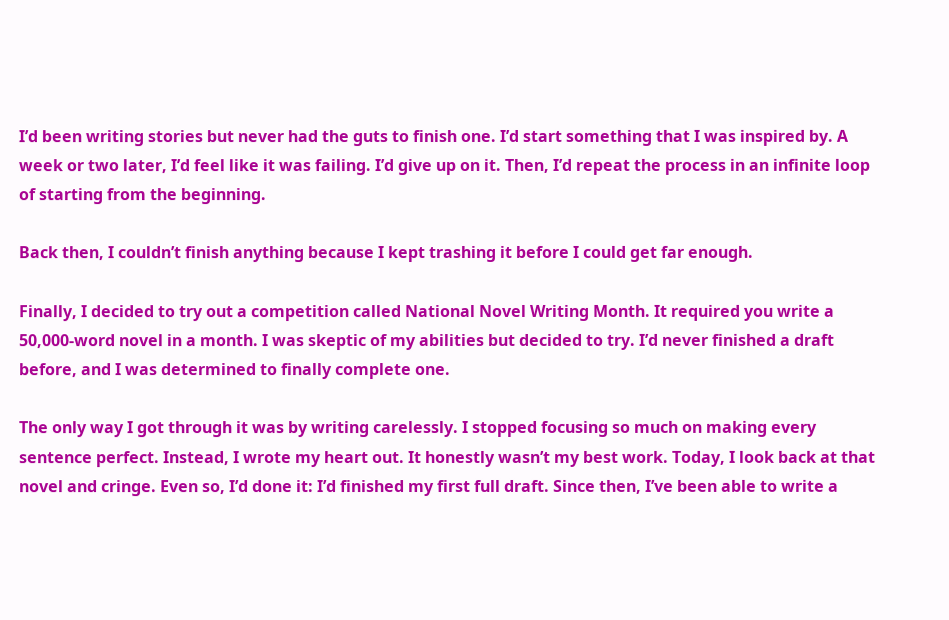I’d been writing stories but never had the guts to finish one. I’d start something that I was inspired by. A week or two later, I’d feel like it was failing. I’d give up on it. Then, I’d repeat the process in an infinite loop of starting from the beginning.

Back then, I couldn’t finish anything because I kept trashing it before I could get far enough.

Finally, I decided to try out a competition called National Novel Writing Month. It required you write a 50,000-word novel in a month. I was skeptic of my abilities but decided to try. I’d never finished a draft before, and I was determined to finally complete one.

The only way I got through it was by writing carelessly. I stopped focusing so much on making every sentence perfect. Instead, I wrote my heart out. It honestly wasn’t my best work. Today, I look back at that novel and cringe. Even so, I’d done it: I’d finished my first full draft. Since then, I’ve been able to write a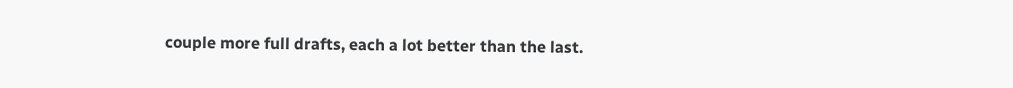couple more full drafts, each a lot better than the last.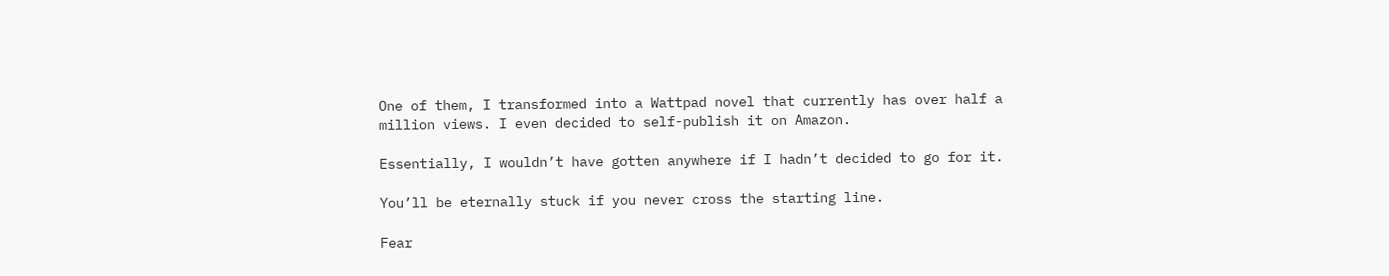One of them, I transformed into a Wattpad novel that currently has over half a million views. I even decided to self-publish it on Amazon.

Essentially, I wouldn’t have gotten anywhere if I hadn’t decided to go for it.

You’ll be eternally stuck if you never cross the starting line.

Fear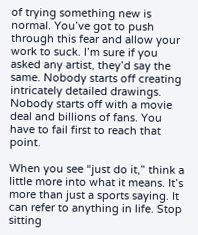of trying something new is normal. You’ve got to push through this fear and allow your work to suck. I’m sure if you asked any artist, they’d say the same. Nobody starts off creating intricately detailed drawings. Nobody starts off with a movie deal and billions of fans. You have to fail first to reach that point.

When you see “just do it,” think a little more into what it means. It’s more than just a sports saying. It can refer to anything in life. Stop sitting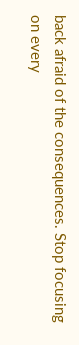back afraid of the consequences. Stop focusing on every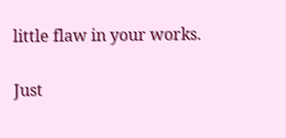little flaw in your works.

Just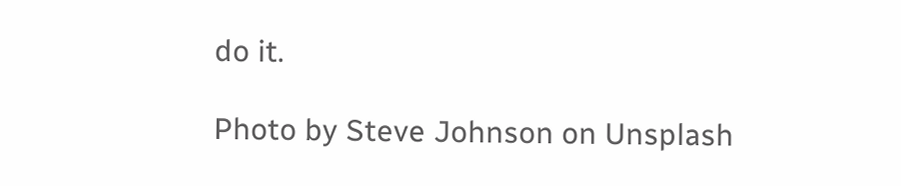do it.

Photo by Steve Johnson on Unsplash